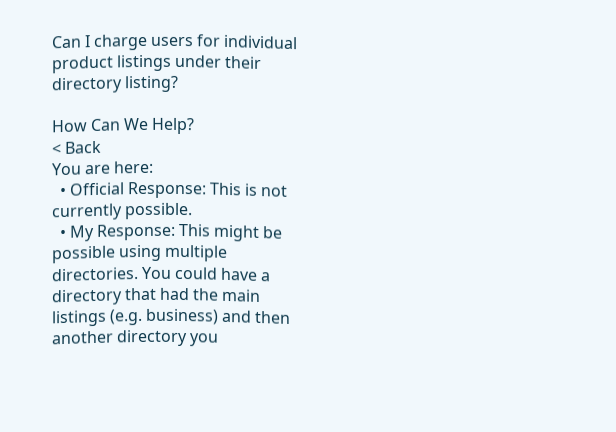Can I charge users for individual product listings under their directory listing?

How Can We Help?
< Back
You are here:
  • Official Response: This is not currently possible.
  • My Response: This might be possible using multiple directories. You could have a directory that had the main listings (e.g. business) and then another directory you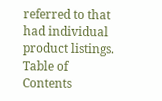referred to that had individual product listings.
Table of Contents